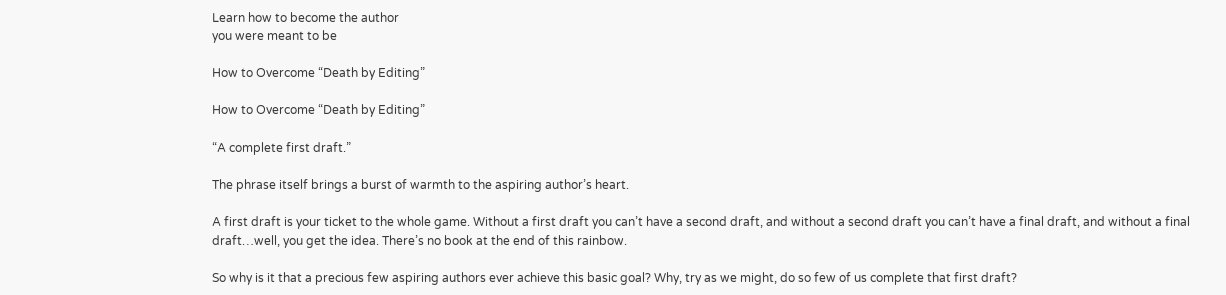Learn how to become the author
you were meant to be

How to Overcome “Death by Editing”

How to Overcome “Death by Editing”

“A complete first draft.”

The phrase itself brings a burst of warmth to the aspiring author’s heart.

A first draft is your ticket to the whole game. Without a first draft you can’t have a second draft, and without a second draft you can’t have a final draft, and without a final draft…well, you get the idea. There’s no book at the end of this rainbow.

So why is it that a precious few aspiring authors ever achieve this basic goal? Why, try as we might, do so few of us complete that first draft?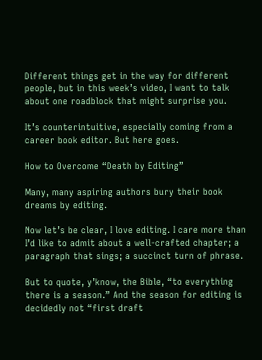Different things get in the way for different people, but in this week’s video, I want to talk about one roadblock that might surprise you.

It’s counterintuitive, especially coming from a career book editor. But here goes.

How to Overcome “Death by Editing”

Many, many aspiring authors bury their book dreams by editing.

Now let’s be clear, I love editing. I care more than I’d like to admit about a well-crafted chapter; a paragraph that sings; a succinct turn of phrase.

But to quote, y’know, the Bible, “to everything there is a season.” And the season for editing is decidedly not “first draft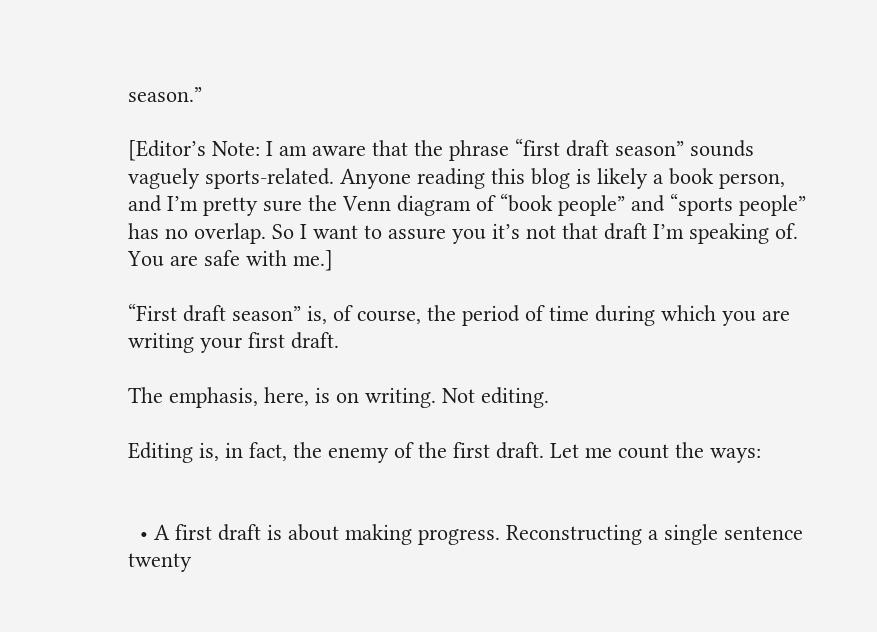season.”

[Editor’s Note: I am aware that the phrase “first draft season” sounds vaguely sports-related. Anyone reading this blog is likely a book person, and I’m pretty sure the Venn diagram of “book people” and “sports people” has no overlap. So I want to assure you it’s not that draft I’m speaking of. You are safe with me.]

“First draft season” is, of course, the period of time during which you are writing your first draft.

The emphasis, here, is on writing. Not editing.

Editing is, in fact, the enemy of the first draft. Let me count the ways:


  • A first draft is about making progress. Reconstructing a single sentence twenty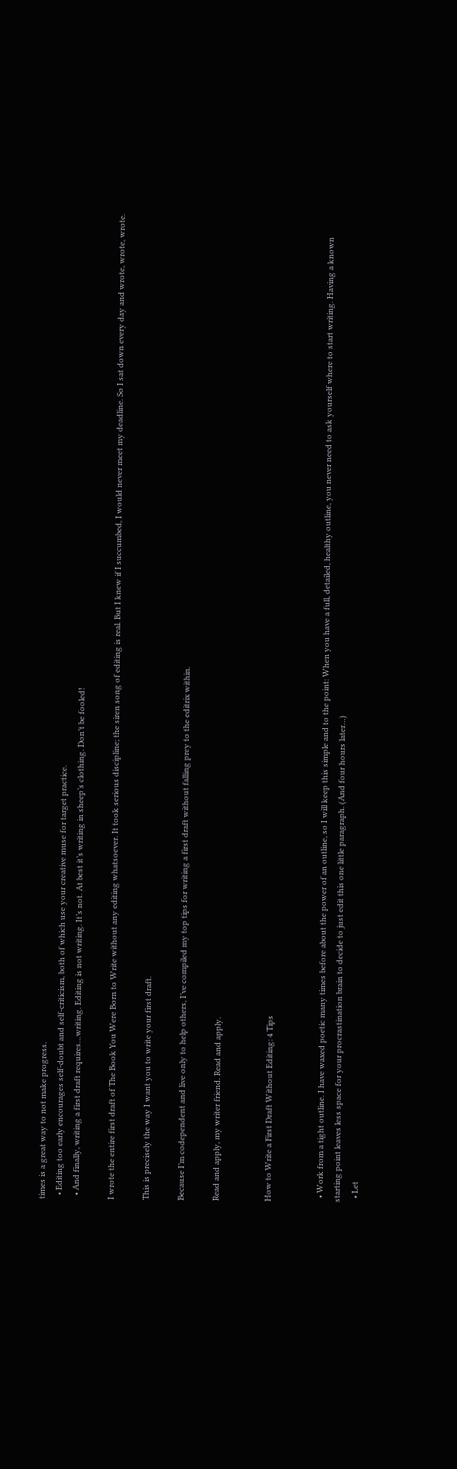times is a great way to not make progress.
  • Editing too early encourages self-doubt and self-criticism, both of which use your creative muse for target practice.
  • And finally, writing a first draft requires…writing. Editing is not writing. It’s not. At best it’s writing in sheep’s clothing. Don’t be fooled!

I wrote the entire first draft of The Book You Were Born to Write without any editing whatsoever. It took serious discipline; the siren song of editing is real. But I knew if I succumbed, I would never meet my deadline. So I sat down every day and wrote, wrote, wrote.

This is precisely the way I want you to write your first draft.

Because I’m codependent and live only to help others, I’ve compiled my top tips for writing a first draft without falling prey to the editrix within.

Read and apply, my writer friend. Read and apply.


How to Write a First Draft Without Editing: 4 Tips


  • Work from a tight outline. I have waxed poetic many times before about the power of an outline, so I will keep this simple and to the point: When you have a full, detailed, healthy outline, you never need to ask yourself where to start writing. Having a known starting point leaves less space for your procrastination brain to decide to just edit this one little paragraph. (And four hours later…)
  • Let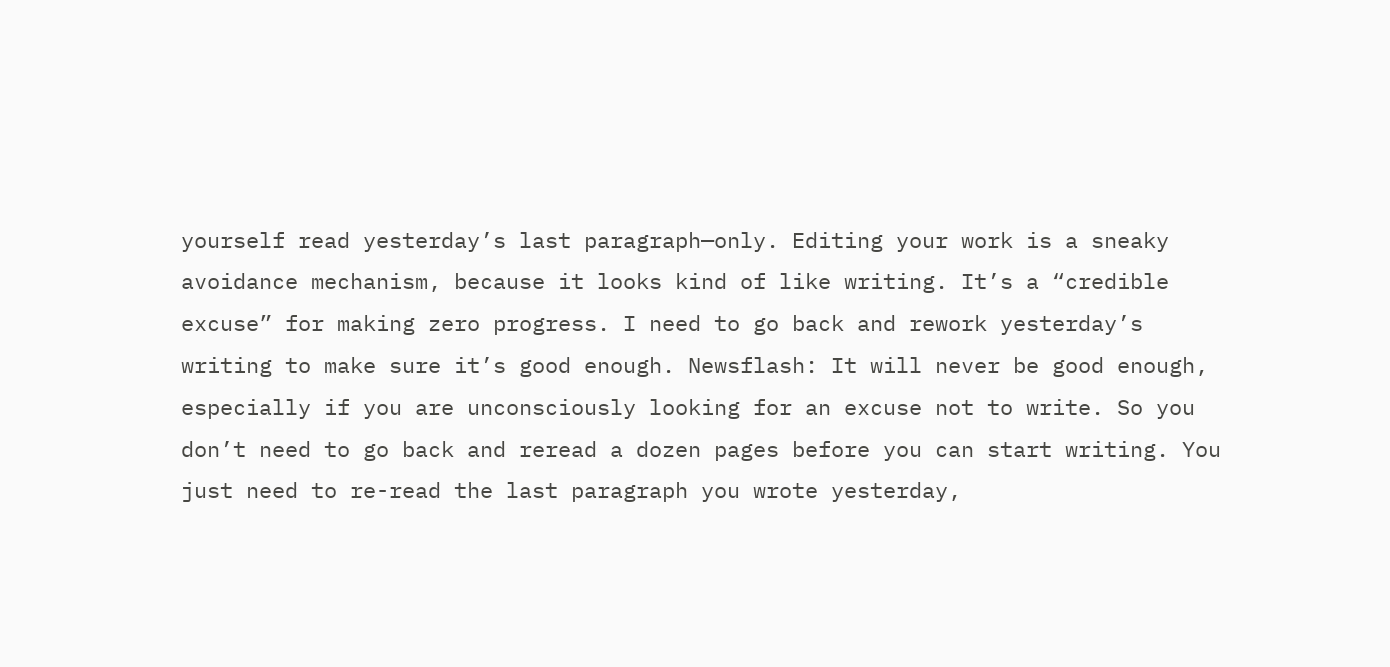yourself read yesterday’s last paragraph—only. Editing your work is a sneaky avoidance mechanism, because it looks kind of like writing. It’s a “credible excuse” for making zero progress. I need to go back and rework yesterday’s writing to make sure it’s good enough. Newsflash: It will never be good enough, especially if you are unconsciously looking for an excuse not to write. So you don’t need to go back and reread a dozen pages before you can start writing. You just need to re-read the last paragraph you wrote yesterday,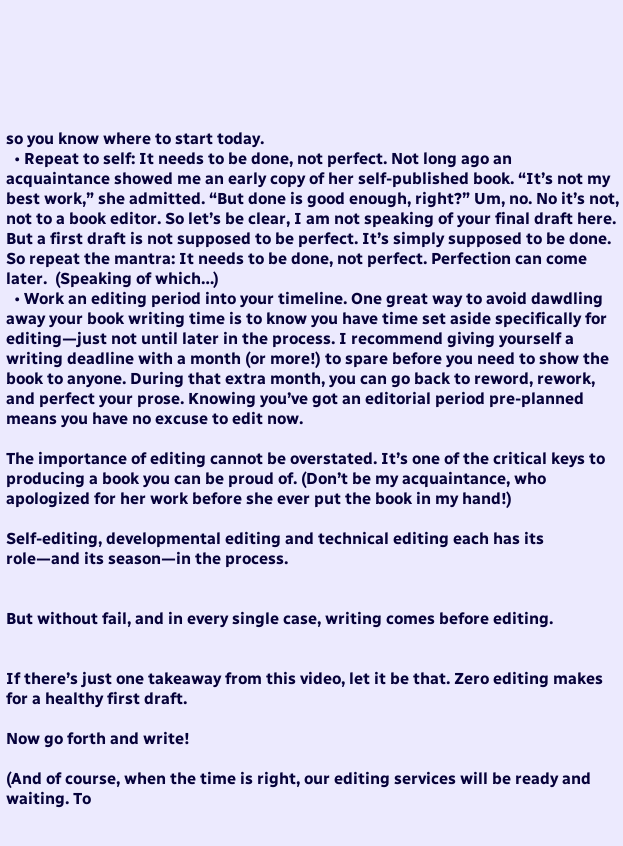so you know where to start today.
  • Repeat to self: It needs to be done, not perfect. Not long ago an acquaintance showed me an early copy of her self-published book. “It’s not my best work,” she admitted. “But done is good enough, right?” Um, no. No it’s not, not to a book editor. So let’s be clear, I am not speaking of your final draft here. But a first draft is not supposed to be perfect. It’s simply supposed to be done. So repeat the mantra: It needs to be done, not perfect. Perfection can come later.  (Speaking of which…)
  • Work an editing period into your timeline. One great way to avoid dawdling away your book writing time is to know you have time set aside specifically for editing—just not until later in the process. I recommend giving yourself a writing deadline with a month (or more!) to spare before you need to show the book to anyone. During that extra month, you can go back to reword, rework, and perfect your prose. Knowing you’ve got an editorial period pre-planned means you have no excuse to edit now.

The importance of editing cannot be overstated. It’s one of the critical keys to producing a book you can be proud of. (Don’t be my acquaintance, who apologized for her work before she ever put the book in my hand!)

Self-editing, developmental editing and technical editing each has its role—and its season—in the process.


But without fail, and in every single case, writing comes before editing.


If there’s just one takeaway from this video, let it be that. Zero editing makes for a healthy first draft.

Now go forth and write!

(And of course, when the time is right, our editing services will be ready and waiting. To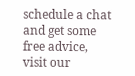schedule a chat and get some free advice, visit our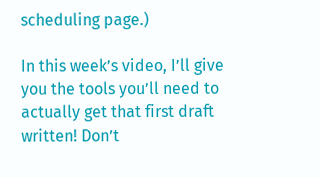scheduling page.)

In this week’s video, I’ll give you the tools you’ll need to actually get that first draft written! Don’t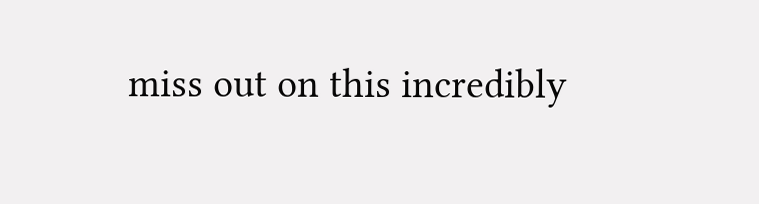miss out on this incredibly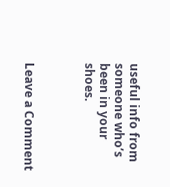useful info from someone who’s been in your shoes.



Leave a Comment